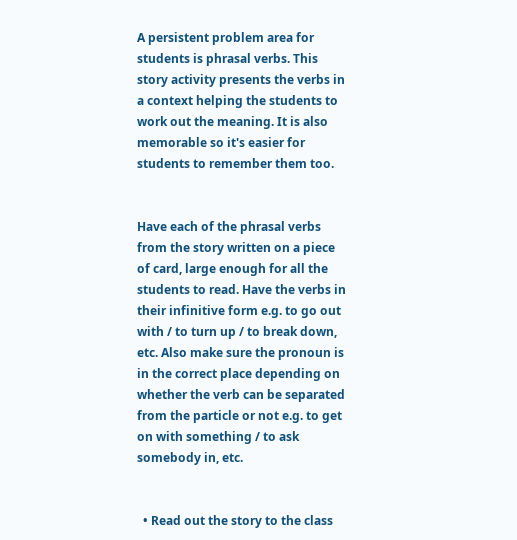A persistent problem area for students is phrasal verbs. This story activity presents the verbs in a context helping the students to work out the meaning. It is also memorable so it's easier for students to remember them too.


Have each of the phrasal verbs from the story written on a piece of card, large enough for all the students to read. Have the verbs in their infinitive form e.g. to go out with / to turn up / to break down, etc. Also make sure the pronoun is in the correct place depending on whether the verb can be separated from the particle or not e.g. to get on with something / to ask somebody in, etc.


  • Read out the story to the class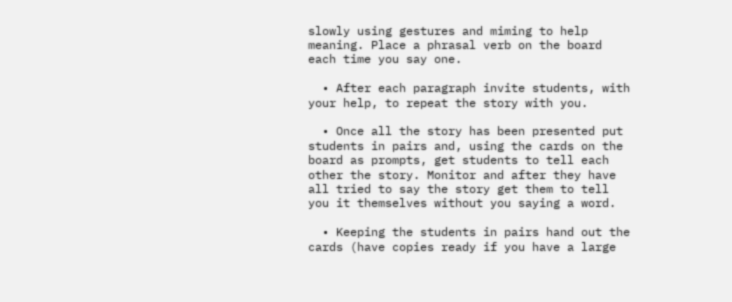slowly using gestures and miming to help meaning. Place a phrasal verb on the board each time you say one.

  • After each paragraph invite students, with your help, to repeat the story with you.

  • Once all the story has been presented put students in pairs and, using the cards on the board as prompts, get students to tell each other the story. Monitor and after they have all tried to say the story get them to tell you it themselves without you saying a word.

  • Keeping the students in pairs hand out the cards (have copies ready if you have a large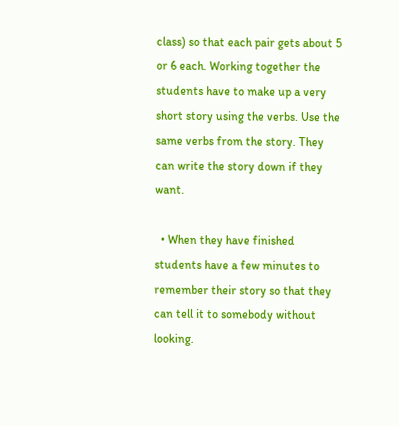class) so that each pair gets about 5 or 6 each. Working together the students have to make up a very short story using the verbs. Use the same verbs from the story. They can write the story down if they want.

  • When they have finished students have a few minutes to remember their story so that they can tell it to somebody without looking.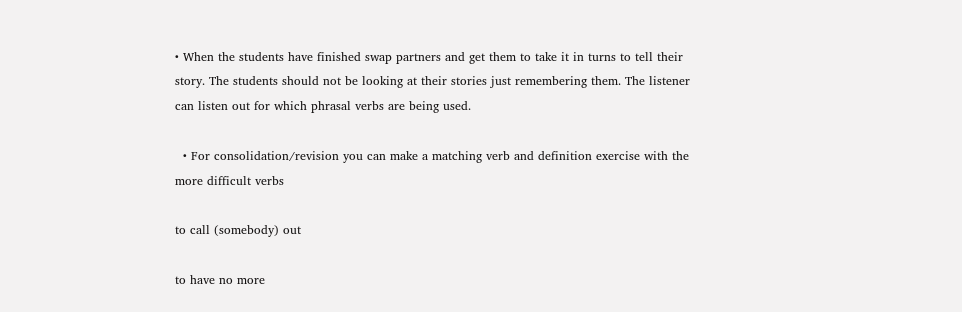• When the students have finished swap partners and get them to take it in turns to tell their story. The students should not be looking at their stories just remembering them. The listener can listen out for which phrasal verbs are being used.

  • For consolidation/revision you can make a matching verb and definition exercise with the more difficult verbs

to call (somebody) out

to have no more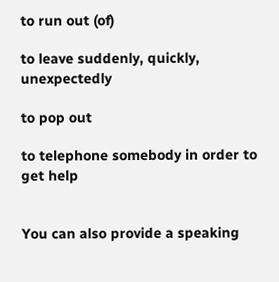to run out (of)

to leave suddenly, quickly, unexpectedly

to pop out

to telephone somebody in order to get help


You can also provide a speaking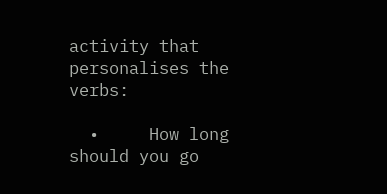activity that personalises the verbs:

  •     How long should you go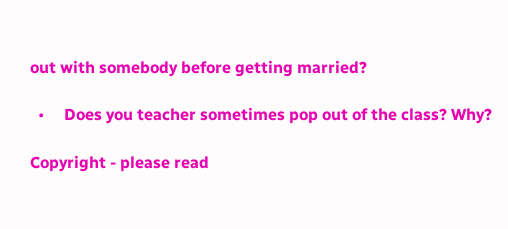out with somebody before getting married?

  •     Does you teacher sometimes pop out of the class? Why?

Copyright - please read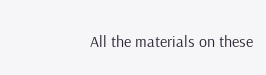All the materials on these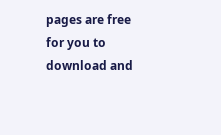pages are free for you to download and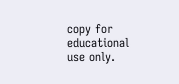copy for educational use only.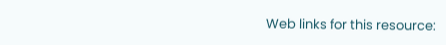Web links for this resource: